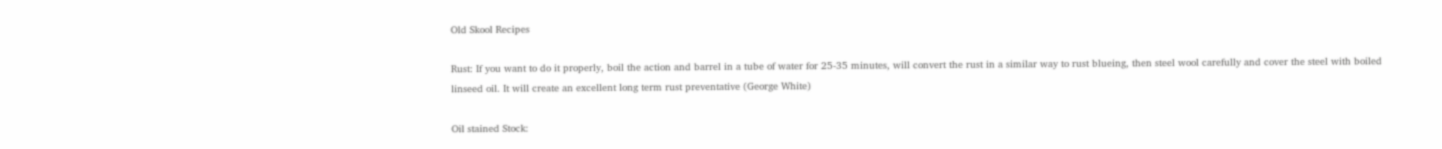Old Skool Recipes

Rust: If you want to do it properly, boil the action and barrel in a tube of water for 25-35 minutes, will convert the rust in a similar way to rust blueing, then steel wool carefully and cover the steel with boiled linseed oil. It will create an excellent long term rust preventative (George White)

Oil stained Stock: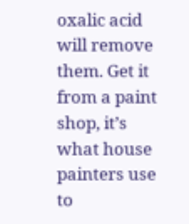oxalic acid will remove them. Get it from a paint shop, it’s what house painters use to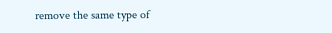remove the same type of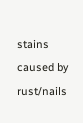stains caused by rust/nails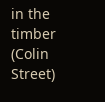in the timber (Colin Street)